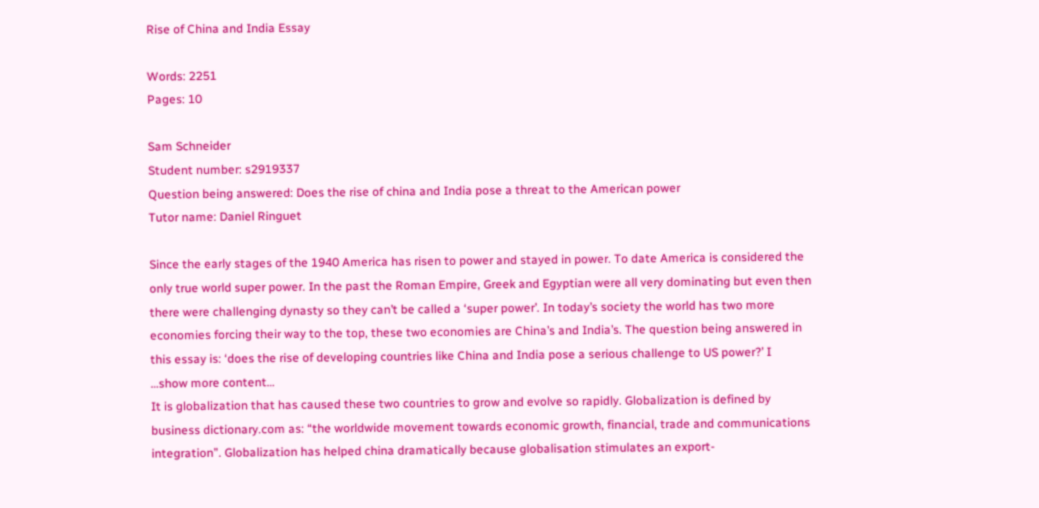Rise of China and India Essay

Words: 2251
Pages: 10

Sam Schneider
Student number: s2919337
Question being answered: Does the rise of china and India pose a threat to the American power
Tutor name: Daniel Ringuet

Since the early stages of the 1940 America has risen to power and stayed in power. To date America is considered the only true world super power. In the past the Roman Empire, Greek and Egyptian were all very dominating but even then there were challenging dynasty so they can’t be called a ‘super power’. In today’s society the world has two more economies forcing their way to the top, these two economies are China’s and India’s. The question being answered in this essay is: ‘does the rise of developing countries like China and India pose a serious challenge to US power?’ I
…show more content…
It is globalization that has caused these two countries to grow and evolve so rapidly. Globalization is defined by business dictionary.com as: “the worldwide movement towards economic growth, financial, trade and communications integration”. Globalization has helped china dramatically because globalisation stimulates an export-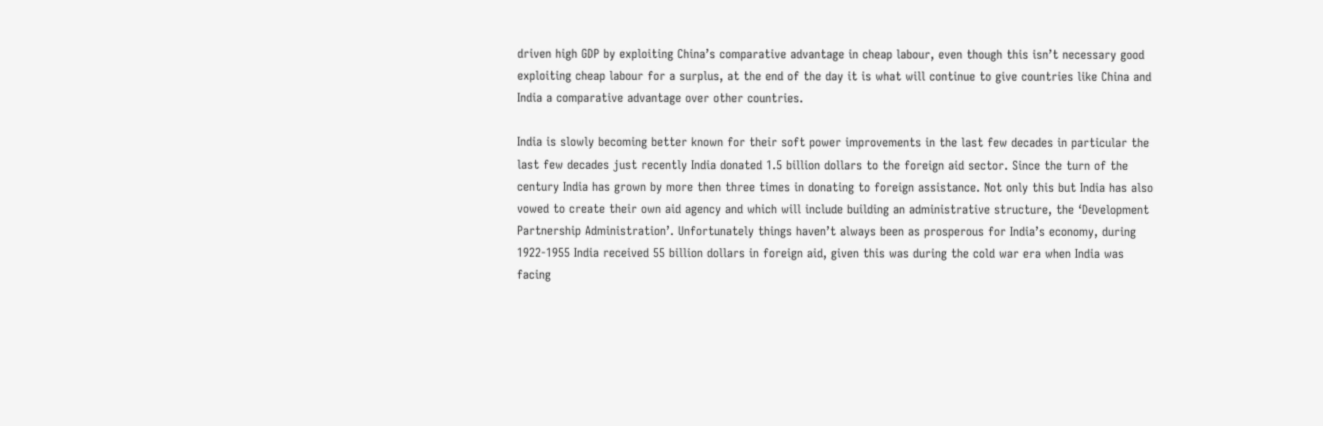driven high GDP by exploiting China’s comparative advantage in cheap labour, even though this isn’t necessary good exploiting cheap labour for a surplus, at the end of the day it is what will continue to give countries like China and India a comparative advantage over other countries.

India is slowly becoming better known for their soft power improvements in the last few decades in particular the last few decades just recently India donated 1.5 billion dollars to the foreign aid sector. Since the turn of the century India has grown by more then three times in donating to foreign assistance. Not only this but India has also vowed to create their own aid agency and which will include building an administrative structure, the ‘Development Partnership Administration’. Unfortunately things haven’t always been as prosperous for India’s economy, during 1922-1955 India received 55 billion dollars in foreign aid, given this was during the cold war era when India was facing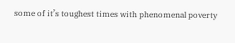some of it’s toughest times with phenomenal poverty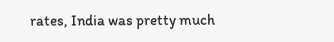rates, India was pretty much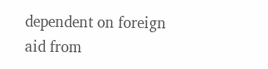dependent on foreign aid from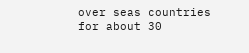over seas countries for about 30